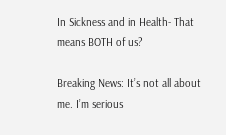In Sickness and in Health- That means BOTH of us?

Breaking News: It’s not all about me. I’m serious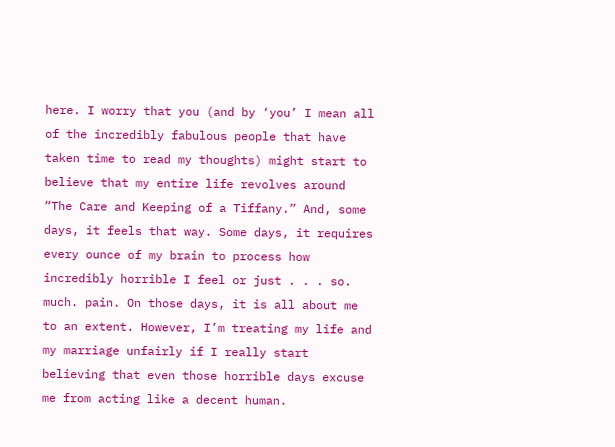here. I worry that you (and by ‘you’ I mean all of the incredibly fabulous people that have taken time to read my thoughts) might start to believe that my entire life revolves around “The Care and Keeping of a Tiffany.” And, some days, it feels that way. Some days, it requires every ounce of my brain to process how incredibly horrible I feel or just . . . so. much. pain. On those days, it is all about me to an extent. However, I’m treating my life and my marriage unfairly if I really start believing that even those horrible days excuse me from acting like a decent human.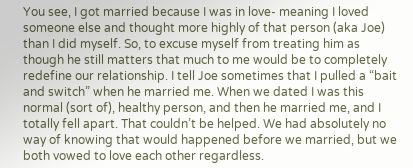You see, I got married because I was in love- meaning I loved someone else and thought more highly of that person (aka Joe) than I did myself. So, to excuse myself from treating him as though he still matters that much to me would be to completely redefine our relationship. I tell Joe sometimes that I pulled a “bait and switch” when he married me. When we dated I was this normal (sort of), healthy person, and then he married me, and I totally fell apart. That couldn’t be helped. We had absolutely no way of knowing that would happened before we married, but we both vowed to love each other regardless.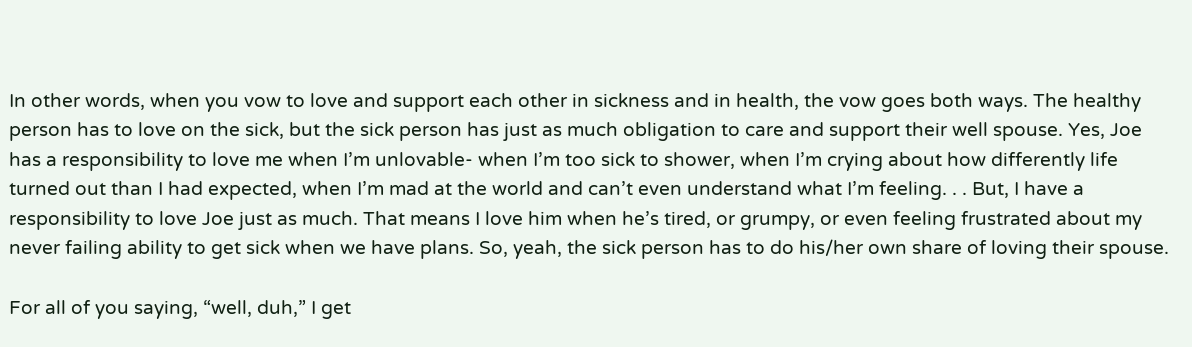In other words, when you vow to love and support each other in sickness and in health, the vow goes both ways. The healthy person has to love on the sick, but the sick person has just as much obligation to care and support their well spouse. Yes, Joe has a responsibility to love me when I’m unlovable- when I’m too sick to shower, when I’m crying about how differently life turned out than I had expected, when I’m mad at the world and can’t even understand what I’m feeling. . . But, I have a responsibility to love Joe just as much. That means I love him when he’s tired, or grumpy, or even feeling frustrated about my never failing ability to get sick when we have plans. So, yeah, the sick person has to do his/her own share of loving their spouse.

For all of you saying, “well, duh,” I get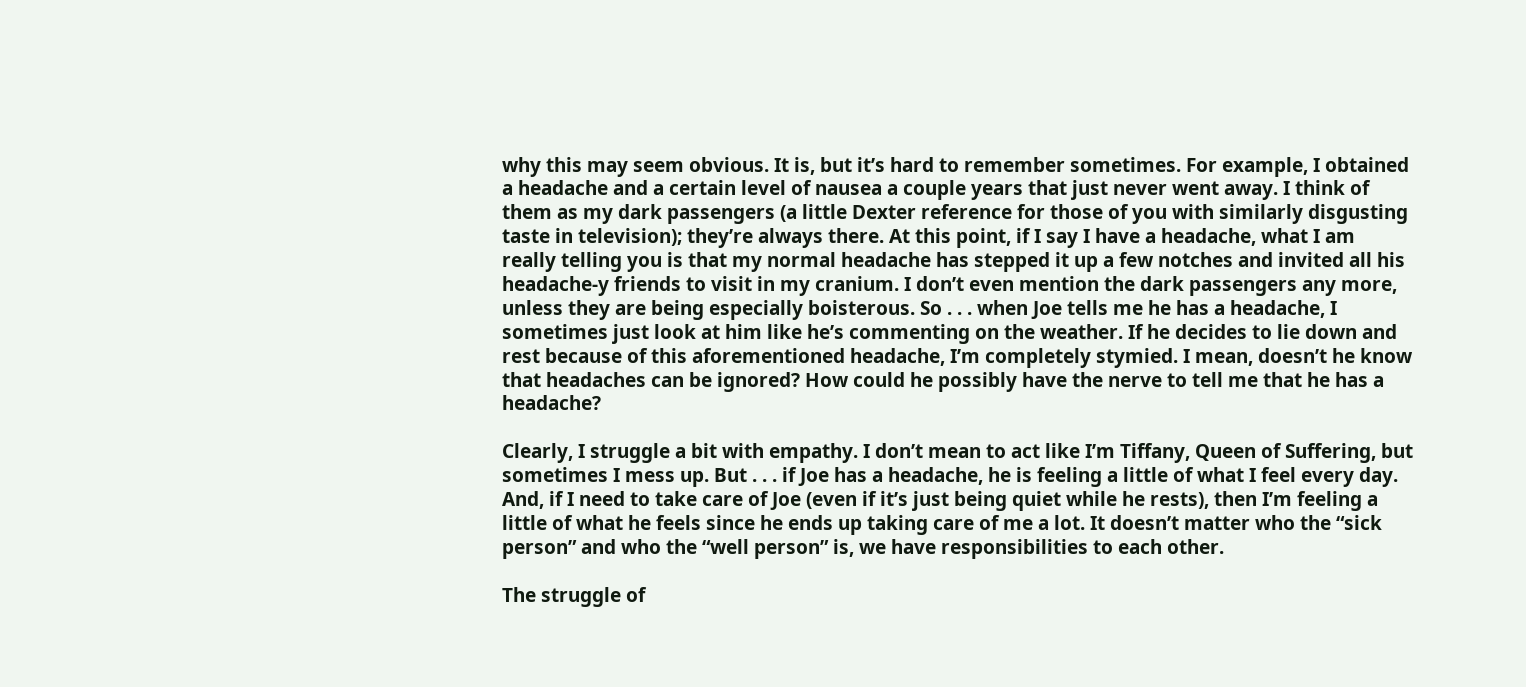why this may seem obvious. It is, but it’s hard to remember sometimes. For example, I obtained a headache and a certain level of nausea a couple years that just never went away. I think of them as my dark passengers (a little Dexter reference for those of you with similarly disgusting taste in television); they’re always there. At this point, if I say I have a headache, what I am really telling you is that my normal headache has stepped it up a few notches and invited all his headache-y friends to visit in my cranium. I don’t even mention the dark passengers any more, unless they are being especially boisterous. So . . . when Joe tells me he has a headache, I sometimes just look at him like he’s commenting on the weather. If he decides to lie down and rest because of this aforementioned headache, I’m completely stymied. I mean, doesn’t he know that headaches can be ignored? How could he possibly have the nerve to tell me that he has a headache?

Clearly, I struggle a bit with empathy. I don’t mean to act like I’m Tiffany, Queen of Suffering, but sometimes I mess up. But . . . if Joe has a headache, he is feeling a little of what I feel every day. And, if I need to take care of Joe (even if it’s just being quiet while he rests), then I’m feeling a little of what he feels since he ends up taking care of me a lot. It doesn’t matter who the “sick person” and who the “well person” is, we have responsibilities to each other.

The struggle of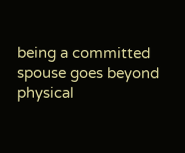being a committed spouse goes beyond physical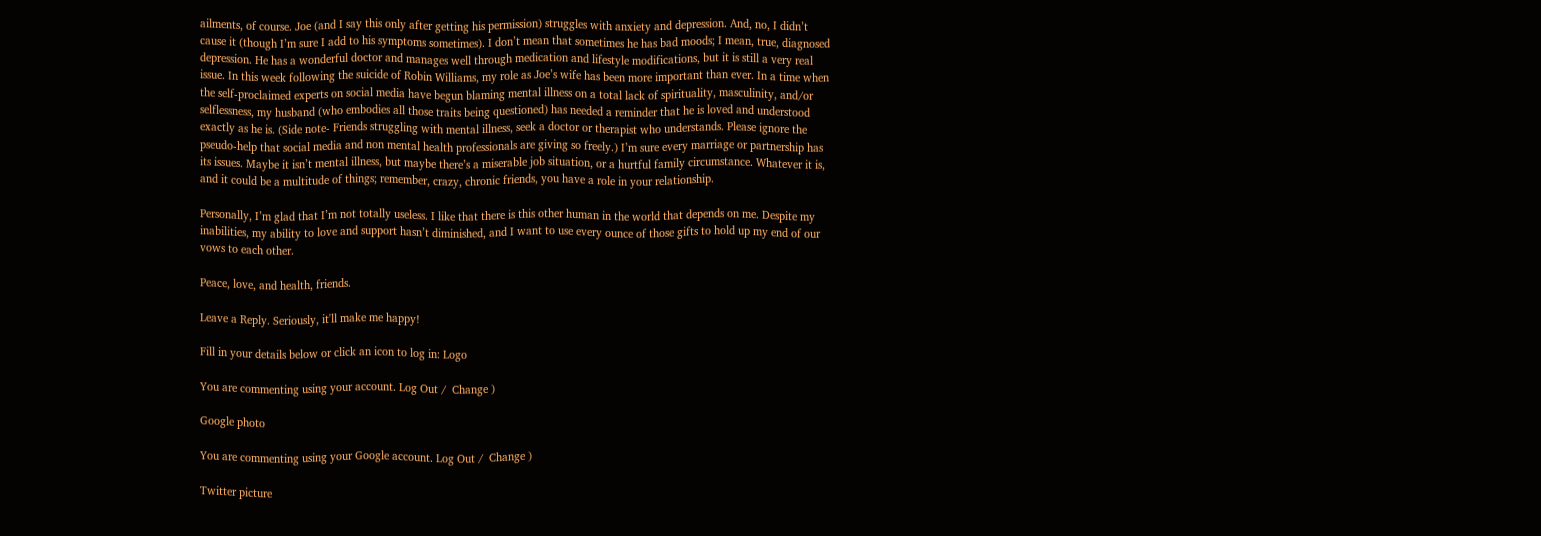ailments, of course. Joe (and I say this only after getting his permission) struggles with anxiety and depression. And, no, I didn’t cause it (though I’m sure I add to his symptoms sometimes). I don’t mean that sometimes he has bad moods; I mean, true, diagnosed depression. He has a wonderful doctor and manages well through medication and lifestyle modifications, but it is still a very real issue. In this week following the suicide of Robin Williams, my role as Joe’s wife has been more important than ever. In a time when the self-proclaimed experts on social media have begun blaming mental illness on a total lack of spirituality, masculinity, and/or selflessness, my husband (who embodies all those traits being questioned) has needed a reminder that he is loved and understood exactly as he is. (Side note- Friends struggling with mental illness, seek a doctor or therapist who understands. Please ignore the pseudo-help that social media and non mental health professionals are giving so freely.) I’m sure every marriage or partnership has its issues. Maybe it isn’t mental illness, but maybe there’s a miserable job situation, or a hurtful family circumstance. Whatever it is, and it could be a multitude of things; remember, crazy, chronic friends, you have a role in your relationship.

Personally, I’m glad that I’m not totally useless. I like that there is this other human in the world that depends on me. Despite my inabilities, my ability to love and support hasn’t diminished, and I want to use every ounce of those gifts to hold up my end of our vows to each other.

Peace, love, and health, friends.

Leave a Reply. Seriously, it'll make me happy!

Fill in your details below or click an icon to log in: Logo

You are commenting using your account. Log Out /  Change )

Google photo

You are commenting using your Google account. Log Out /  Change )

Twitter picture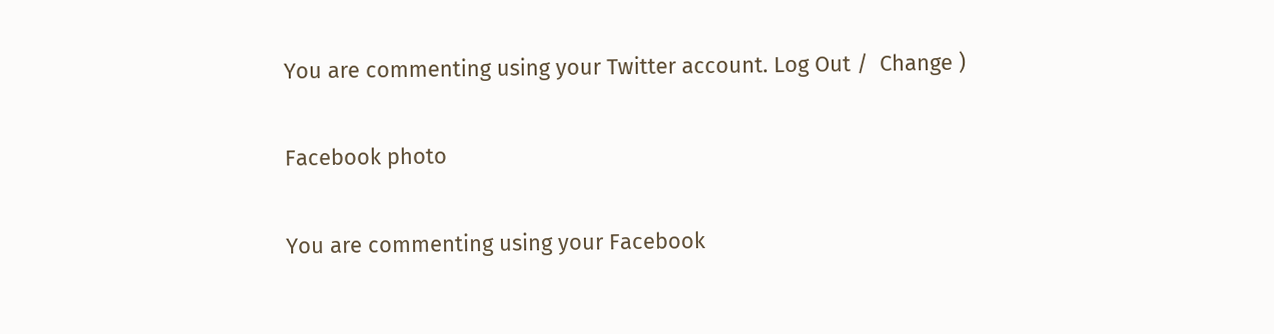You are commenting using your Twitter account. Log Out /  Change )

Facebook photo

You are commenting using your Facebook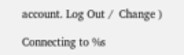account. Log Out /  Change )

Connecting to %s